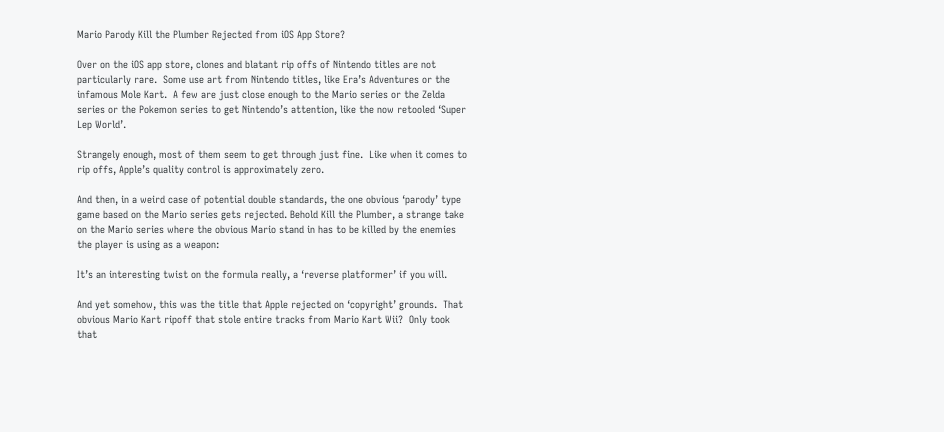Mario Parody Kill the Plumber Rejected from iOS App Store?

Over on the iOS app store, clones and blatant rip offs of Nintendo titles are not particularly rare.  Some use art from Nintendo titles, like Era’s Adventures or the infamous Mole Kart.  A few are just close enough to the Mario series or the Zelda series or the Pokemon series to get Nintendo’s attention, like the now retooled ‘Super Lep World’.

Strangely enough, most of them seem to get through just fine.  Like when it comes to rip offs, Apple’s quality control is approximately zero.

And then, in a weird case of potential double standards, the one obvious ‘parody’ type game based on the Mario series gets rejected. Behold Kill the Plumber, a strange take on the Mario series where the obvious Mario stand in has to be killed by the enemies the player is using as a weapon:

It’s an interesting twist on the formula really, a ‘reverse platformer’ if you will.

And yet somehow, this was the title that Apple rejected on ‘copyright’ grounds.  That obvious Mario Kart ripoff that stole entire tracks from Mario Kart Wii?  Only took that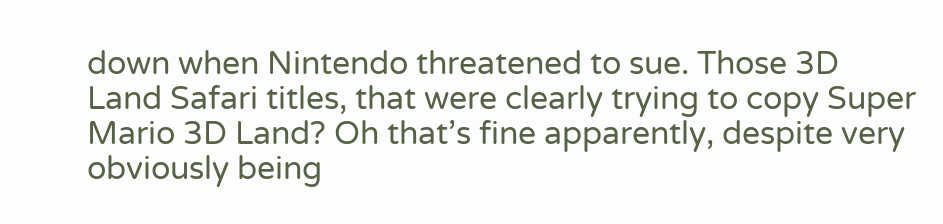down when Nintendo threatened to sue. Those 3D Land Safari titles, that were clearly trying to copy Super Mario 3D Land? Oh that’s fine apparently, despite very obviously being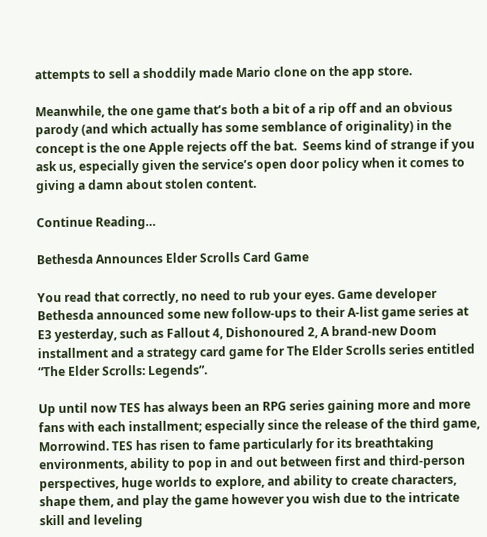attempts to sell a shoddily made Mario clone on the app store.

Meanwhile, the one game that’s both a bit of a rip off and an obvious parody (and which actually has some semblance of originality) in the concept is the one Apple rejects off the bat.  Seems kind of strange if you ask us, especially given the service’s open door policy when it comes to giving a damn about stolen content.

Continue Reading…

Bethesda Announces Elder Scrolls Card Game

You read that correctly, no need to rub your eyes. Game developer Bethesda announced some new follow-ups to their A-list game series at E3 yesterday, such as Fallout 4, Dishonoured 2, A brand-new Doom installment and a strategy card game for The Elder Scrolls series entitled “The Elder Scrolls: Legends”.

Up until now TES has always been an RPG series gaining more and more fans with each installment; especially since the release of the third game, Morrowind. TES has risen to fame particularly for its breathtaking environments, ability to pop in and out between first and third-person perspectives, huge worlds to explore, and ability to create characters, shape them, and play the game however you wish due to the intricate skill and leveling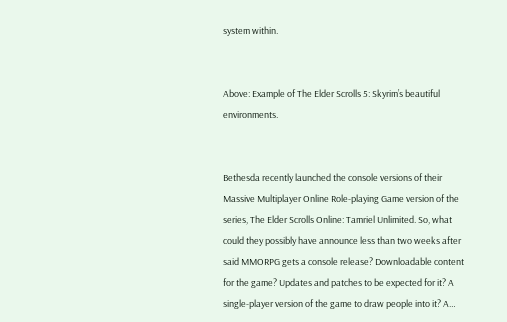system within.


Above: Example of The Elder Scrolls 5: Skyrim’s beautiful environments.


Bethesda recently launched the console versions of their Massive Multiplayer Online Role-playing Game version of the series, The Elder Scrolls Online: Tamriel Unlimited. So, what could they possibly have announce less than two weeks after said MMORPG gets a console release? Downloadable content for the game? Updates and patches to be expected for it? A single-player version of the game to draw people into it? A…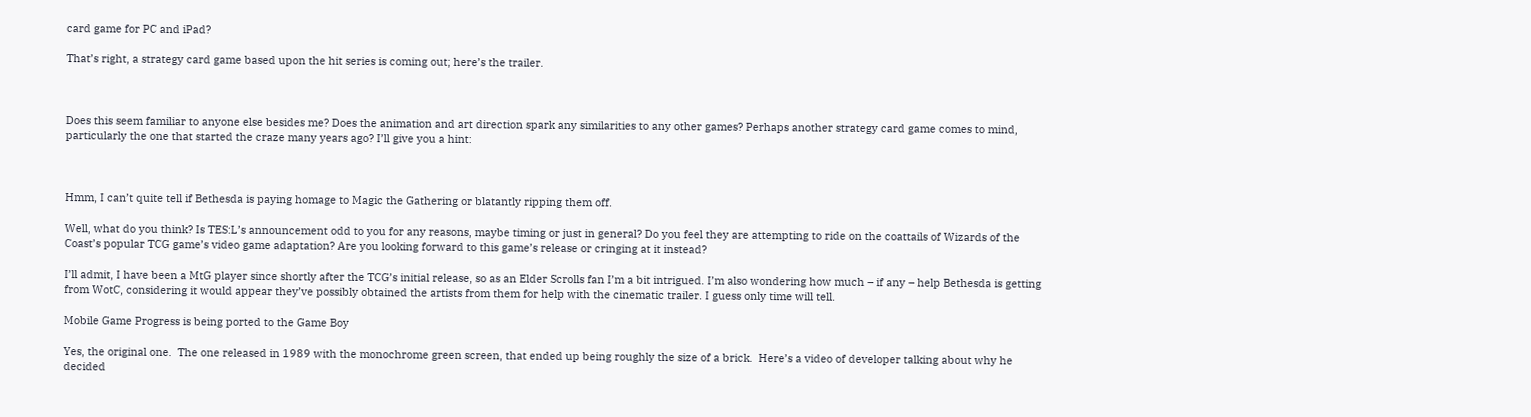card game for PC and iPad?

That’s right, a strategy card game based upon the hit series is coming out; here’s the trailer.



Does this seem familiar to anyone else besides me? Does the animation and art direction spark any similarities to any other games? Perhaps another strategy card game comes to mind, particularly the one that started the craze many years ago? I’ll give you a hint:



Hmm, I can’t quite tell if Bethesda is paying homage to Magic the Gathering or blatantly ripping them off.

Well, what do you think? Is TES:L’s announcement odd to you for any reasons, maybe timing or just in general? Do you feel they are attempting to ride on the coattails of Wizards of the Coast’s popular TCG game’s video game adaptation? Are you looking forward to this game’s release or cringing at it instead?

I’ll admit, I have been a MtG player since shortly after the TCG’s initial release, so as an Elder Scrolls fan I’m a bit intrigued. I’m also wondering how much – if any – help Bethesda is getting from WotC, considering it would appear they’ve possibly obtained the artists from them for help with the cinematic trailer. I guess only time will tell.

Mobile Game Progress is being ported to the Game Boy

Yes, the original one.  The one released in 1989 with the monochrome green screen, that ended up being roughly the size of a brick.  Here’s a video of developer talking about why he decided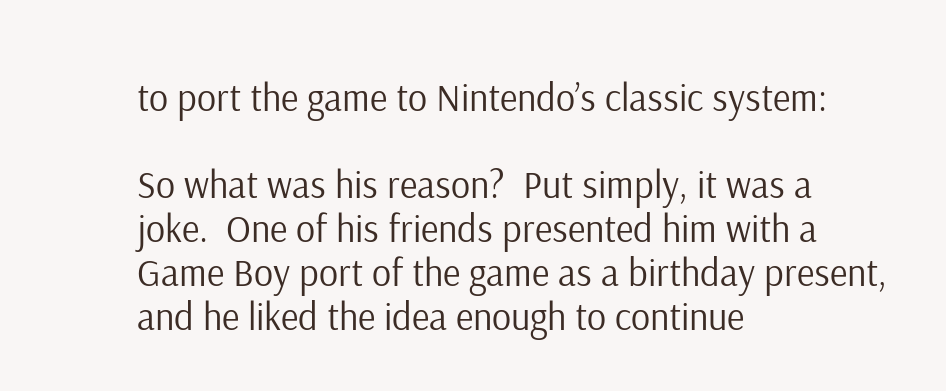to port the game to Nintendo’s classic system:

So what was his reason?  Put simply, it was a joke.  One of his friends presented him with a Game Boy port of the game as a birthday present, and he liked the idea enough to continue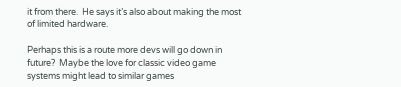it from there.  He says it’s also about making the most of limited hardware.

Perhaps this is a route more devs will go down in future?  Maybe the love for classic video game systems might lead to similar games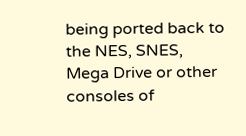being ported back to the NES, SNES, Mega Drive or other consoles of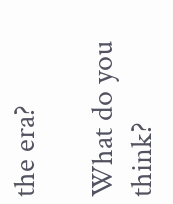the era?

What do you think?